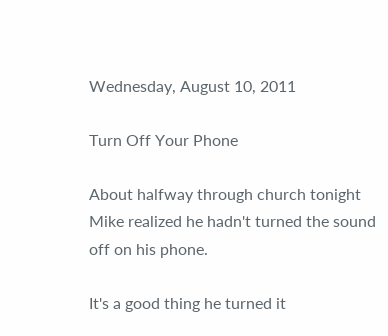Wednesday, August 10, 2011

Turn Off Your Phone

About halfway through church tonight Mike realized he hadn't turned the sound off on his phone.

It's a good thing he turned it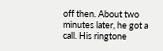off then. About two minutes later, he got a call. His ringtone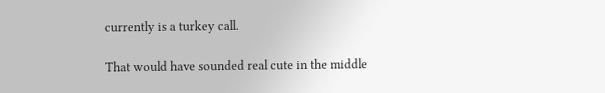currently is a turkey call.

That would have sounded real cute in the middle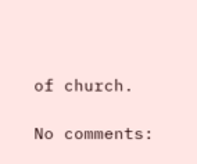of church.

No comments: